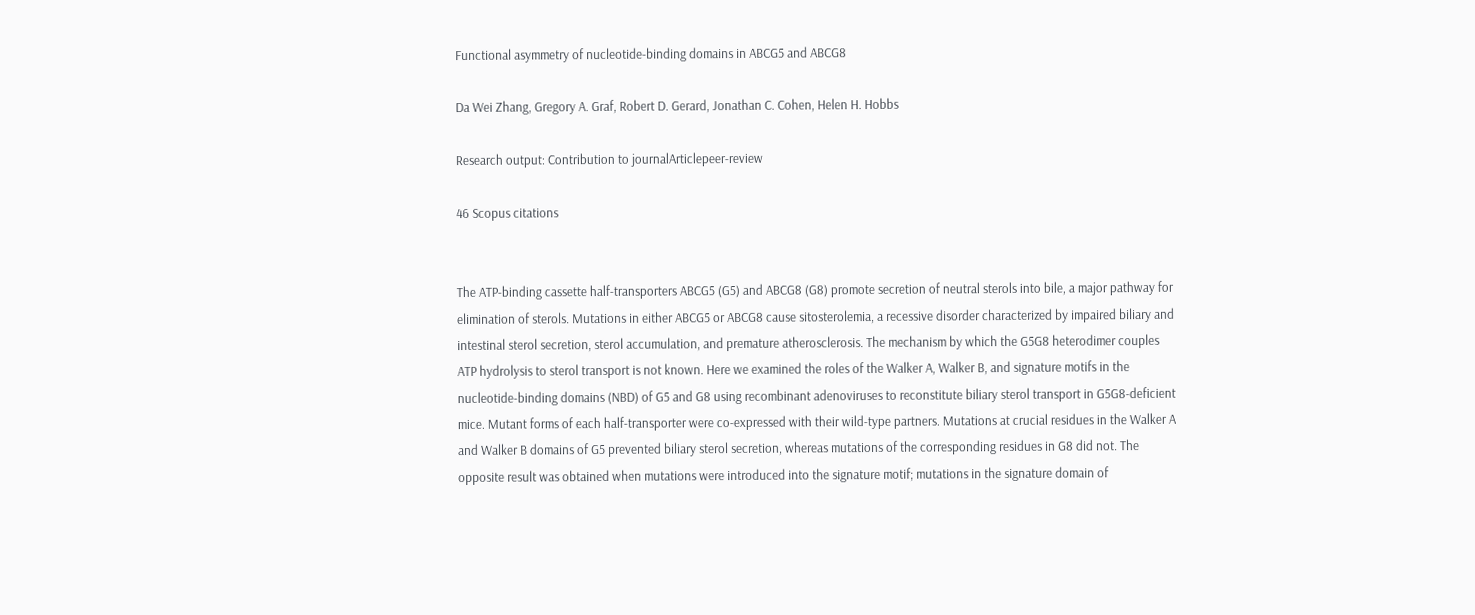Functional asymmetry of nucleotide-binding domains in ABCG5 and ABCG8

Da Wei Zhang, Gregory A. Graf, Robert D. Gerard, Jonathan C. Cohen, Helen H. Hobbs

Research output: Contribution to journalArticlepeer-review

46 Scopus citations


The ATP-binding cassette half-transporters ABCG5 (G5) and ABCG8 (G8) promote secretion of neutral sterols into bile, a major pathway for elimination of sterols. Mutations in either ABCG5 or ABCG8 cause sitosterolemia, a recessive disorder characterized by impaired biliary and intestinal sterol secretion, sterol accumulation, and premature atherosclerosis. The mechanism by which the G5G8 heterodimer couples ATP hydrolysis to sterol transport is not known. Here we examined the roles of the Walker A, Walker B, and signature motifs in the nucleotide-binding domains (NBD) of G5 and G8 using recombinant adenoviruses to reconstitute biliary sterol transport in G5G8-deficient mice. Mutant forms of each half-transporter were co-expressed with their wild-type partners. Mutations at crucial residues in the Walker A and Walker B domains of G5 prevented biliary sterol secretion, whereas mutations of the corresponding residues in G8 did not. The opposite result was obtained when mutations were introduced into the signature motif; mutations in the signature domain of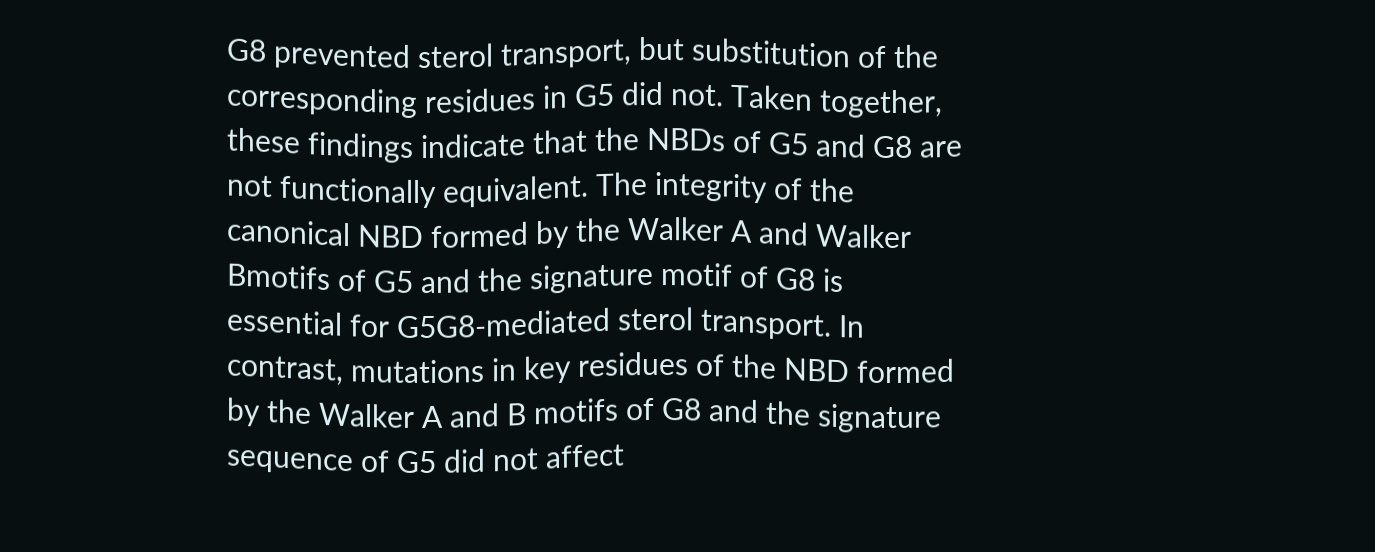G8 prevented sterol transport, but substitution of the corresponding residues in G5 did not. Taken together, these findings indicate that the NBDs of G5 and G8 are not functionally equivalent. The integrity of the canonical NBD formed by the Walker A and Walker Bmotifs of G5 and the signature motif of G8 is essential for G5G8-mediated sterol transport. In contrast, mutations in key residues of the NBD formed by the Walker A and B motifs of G8 and the signature sequence of G5 did not affect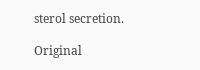sterol secretion.

Original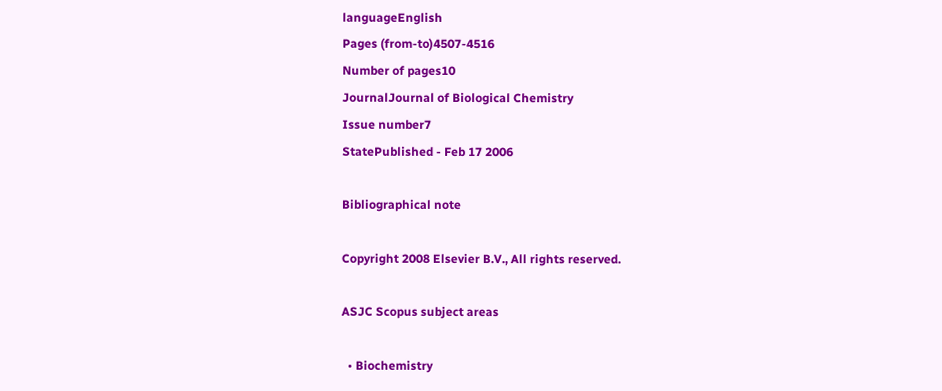languageEnglish
Pages (from-to)4507-4516
Number of pages10
JournalJournal of Biological Chemistry
Issue number7
StatePublished - Feb 17 2006

Bibliographical note

Copyright 2008 Elsevier B.V., All rights reserved.

ASJC Scopus subject areas

  • Biochemistry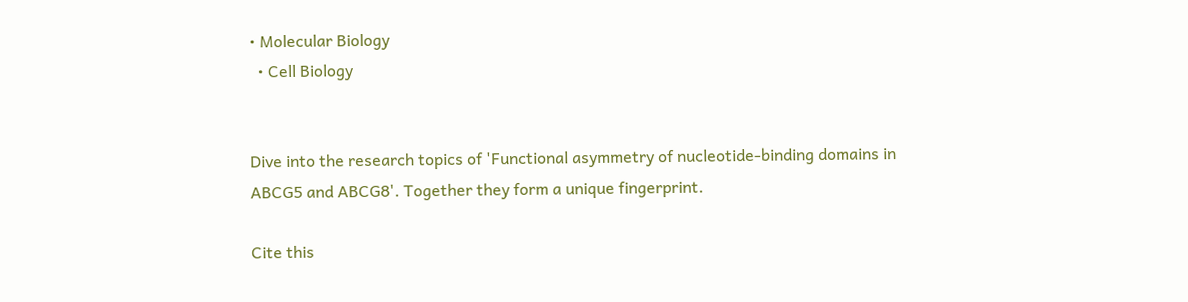• Molecular Biology
  • Cell Biology


Dive into the research topics of 'Functional asymmetry of nucleotide-binding domains in ABCG5 and ABCG8'. Together they form a unique fingerprint.

Cite this